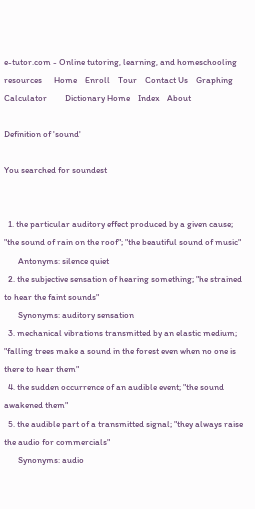e-tutor.com - Online tutoring, learning, and homeschooling resources      Home    Enroll    Tour    Contact Us    Graphing Calculator         Dictionary Home    Index    About

Definition of 'sound'

You searched for soundest


  1. the particular auditory effect produced by a given cause; "the sound of rain on the roof"; "the beautiful sound of music"
       Antonyms: silence quiet
  2. the subjective sensation of hearing something; "he strained to hear the faint sounds"
       Synonyms: auditory sensation
  3. mechanical vibrations transmitted by an elastic medium; "falling trees make a sound in the forest even when no one is there to hear them"
  4. the sudden occurrence of an audible event; "the sound awakened them"
  5. the audible part of a transmitted signal; "they always raise the audio for commercials"
       Synonyms: audio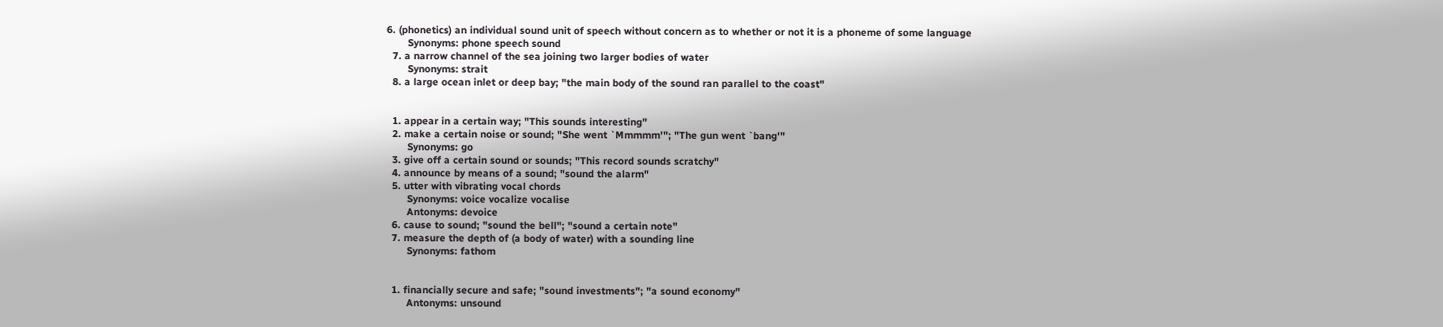6. (phonetics) an individual sound unit of speech without concern as to whether or not it is a phoneme of some language
       Synonyms: phone speech sound
  7. a narrow channel of the sea joining two larger bodies of water
       Synonyms: strait
  8. a large ocean inlet or deep bay; "the main body of the sound ran parallel to the coast"


  1. appear in a certain way; "This sounds interesting"
  2. make a certain noise or sound; "She went `Mmmmm'"; "The gun went `bang'"
       Synonyms: go
  3. give off a certain sound or sounds; "This record sounds scratchy"
  4. announce by means of a sound; "sound the alarm"
  5. utter with vibrating vocal chords
       Synonyms: voice vocalize vocalise
       Antonyms: devoice
  6. cause to sound; "sound the bell"; "sound a certain note"
  7. measure the depth of (a body of water) with a sounding line
       Synonyms: fathom


  1. financially secure and safe; "sound investments"; "a sound economy"
       Antonyms: unsound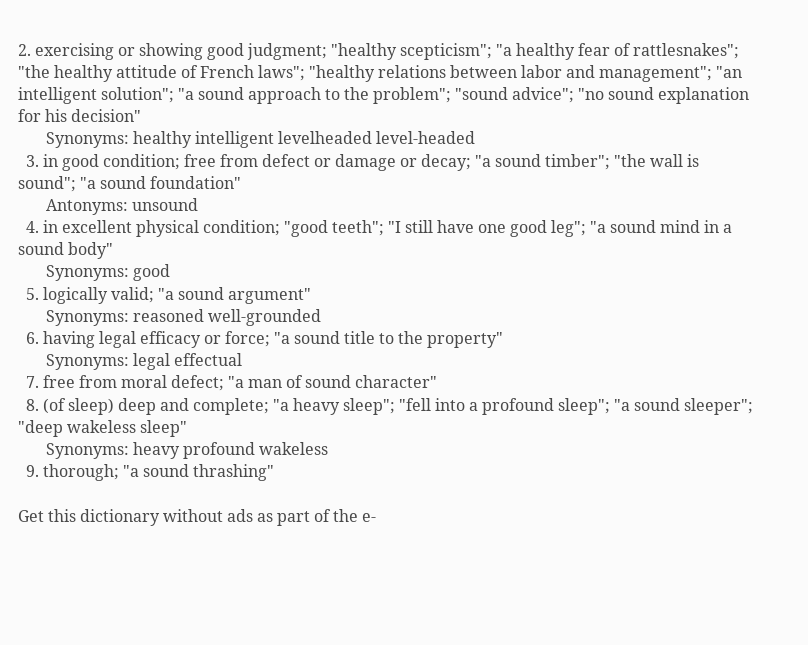2. exercising or showing good judgment; "healthy scepticism"; "a healthy fear of rattlesnakes"; "the healthy attitude of French laws"; "healthy relations between labor and management"; "an intelligent solution"; "a sound approach to the problem"; "sound advice"; "no sound explanation for his decision"
       Synonyms: healthy intelligent levelheaded level-headed
  3. in good condition; free from defect or damage or decay; "a sound timber"; "the wall is sound"; "a sound foundation"
       Antonyms: unsound
  4. in excellent physical condition; "good teeth"; "I still have one good leg"; "a sound mind in a sound body"
       Synonyms: good
  5. logically valid; "a sound argument"
       Synonyms: reasoned well-grounded
  6. having legal efficacy or force; "a sound title to the property"
       Synonyms: legal effectual
  7. free from moral defect; "a man of sound character"
  8. (of sleep) deep and complete; "a heavy sleep"; "fell into a profound sleep"; "a sound sleeper"; "deep wakeless sleep"
       Synonyms: heavy profound wakeless
  9. thorough; "a sound thrashing"

Get this dictionary without ads as part of the e-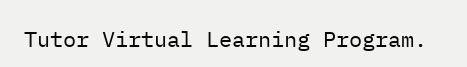Tutor Virtual Learning Program.